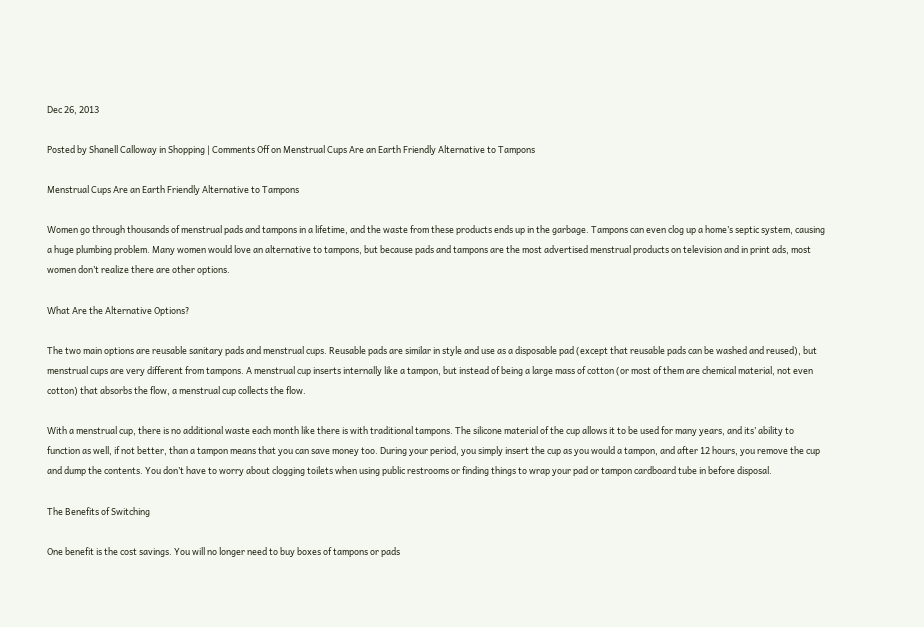Dec 26, 2013

Posted by Shanell Calloway in Shopping | Comments Off on Menstrual Cups Are an Earth Friendly Alternative to Tampons

Menstrual Cups Are an Earth Friendly Alternative to Tampons

Women go through thousands of menstrual pads and tampons in a lifetime, and the waste from these products ends up in the garbage. Tampons can even clog up a home’s septic system, causing a huge plumbing problem. Many women would love an alternative to tampons, but because pads and tampons are the most advertised menstrual products on television and in print ads, most women don’t realize there are other options.

What Are the Alternative Options?

The two main options are reusable sanitary pads and menstrual cups. Reusable pads are similar in style and use as a disposable pad (except that reusable pads can be washed and reused), but menstrual cups are very different from tampons. A menstrual cup inserts internally like a tampon, but instead of being a large mass of cotton (or most of them are chemical material, not even cotton) that absorbs the flow, a menstrual cup collects the flow.

With a menstrual cup, there is no additional waste each month like there is with traditional tampons. The silicone material of the cup allows it to be used for many years, and its’ ability to function as well, if not better, than a tampon means that you can save money too. During your period, you simply insert the cup as you would a tampon, and after 12 hours, you remove the cup and dump the contents. You don’t have to worry about clogging toilets when using public restrooms or finding things to wrap your pad or tampon cardboard tube in before disposal.

The Benefits of Switching

One benefit is the cost savings. You will no longer need to buy boxes of tampons or pads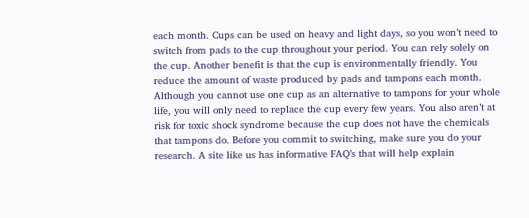each month. Cups can be used on heavy and light days, so you won’t need to switch from pads to the cup throughout your period. You can rely solely on the cup. Another benefit is that the cup is environmentally friendly. You reduce the amount of waste produced by pads and tampons each month. Although you cannot use one cup as an alternative to tampons for your whole life, you will only need to replace the cup every few years. You also aren’t at risk for toxic shock syndrome because the cup does not have the chemicals that tampons do. Before you commit to switching, make sure you do your research. A site like us has informative FAQ’s that will help explain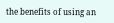the benefits of using an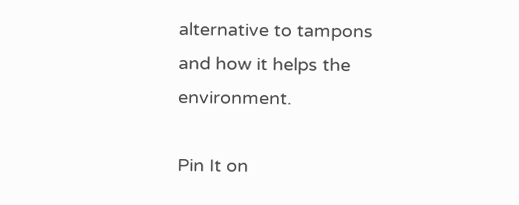alternative to tampons and how it helps the environment.

Pin It on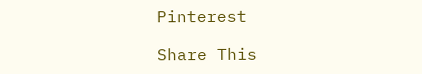Pinterest

Share This